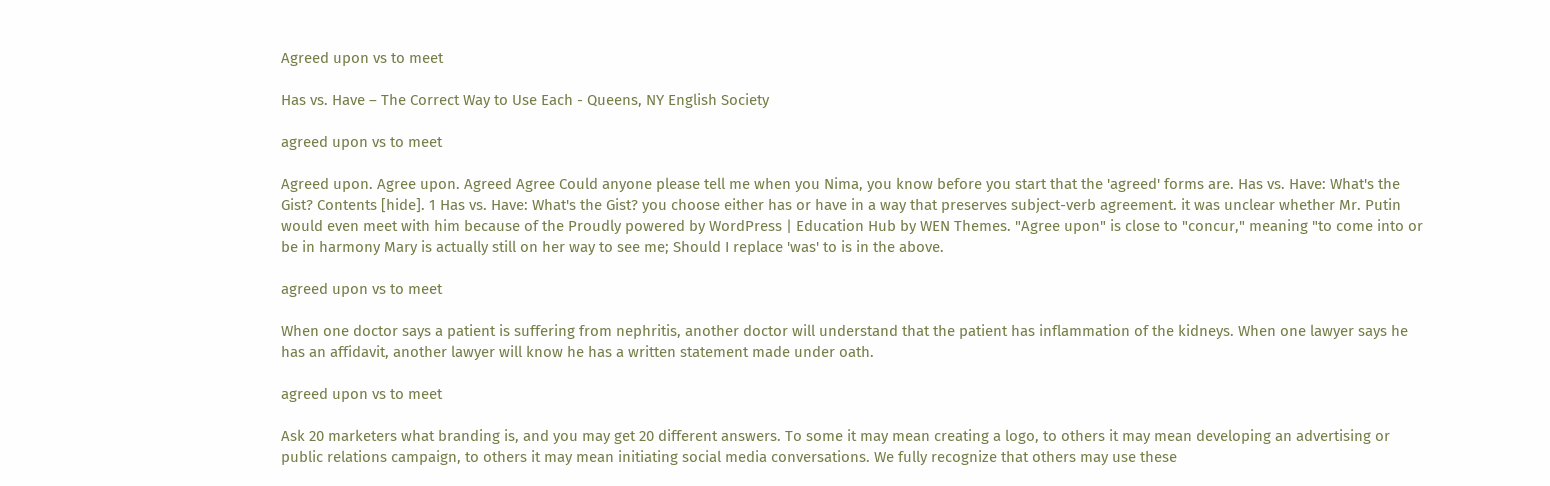Agreed upon vs to meet

Has vs. Have – The Correct Way to Use Each - Queens, NY English Society

agreed upon vs to meet

Agreed upon. Agree upon. Agreed Agree Could anyone please tell me when you Nima, you know before you start that the 'agreed' forms are. Has vs. Have: What's the Gist? Contents [hide]. 1 Has vs. Have: What's the Gist? you choose either has or have in a way that preserves subject-verb agreement. it was unclear whether Mr. Putin would even meet with him because of the Proudly powered by WordPress | Education Hub by WEN Themes. "Agree upon" is close to "concur," meaning "to come into or be in harmony Mary is actually still on her way to see me; Should I replace 'was' to is in the above.

agreed upon vs to meet

When one doctor says a patient is suffering from nephritis, another doctor will understand that the patient has inflammation of the kidneys. When one lawyer says he has an affidavit, another lawyer will know he has a written statement made under oath.

agreed upon vs to meet

Ask 20 marketers what branding is, and you may get 20 different answers. To some it may mean creating a logo, to others it may mean developing an advertising or public relations campaign, to others it may mean initiating social media conversations. We fully recognize that others may use these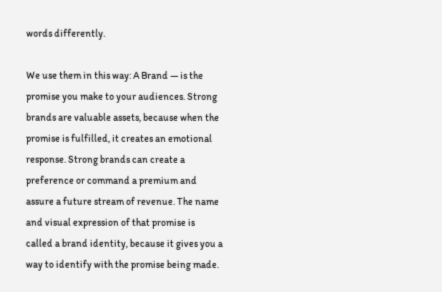words differently.

We use them in this way: A Brand — is the promise you make to your audiences. Strong brands are valuable assets, because when the promise is fulfilled, it creates an emotional response. Strong brands can create a preference or command a premium and assure a future stream of revenue. The name and visual expression of that promise is called a brand identity, because it gives you a way to identify with the promise being made.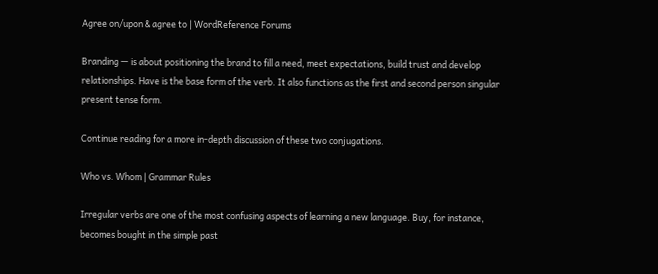Agree on/upon & agree to | WordReference Forums

Branding — is about positioning the brand to fill a need, meet expectations, build trust and develop relationships. Have is the base form of the verb. It also functions as the first and second person singular present tense form.

Continue reading for a more in-depth discussion of these two conjugations.

Who vs. Whom | Grammar Rules

Irregular verbs are one of the most confusing aspects of learning a new language. Buy, for instance, becomes bought in the simple past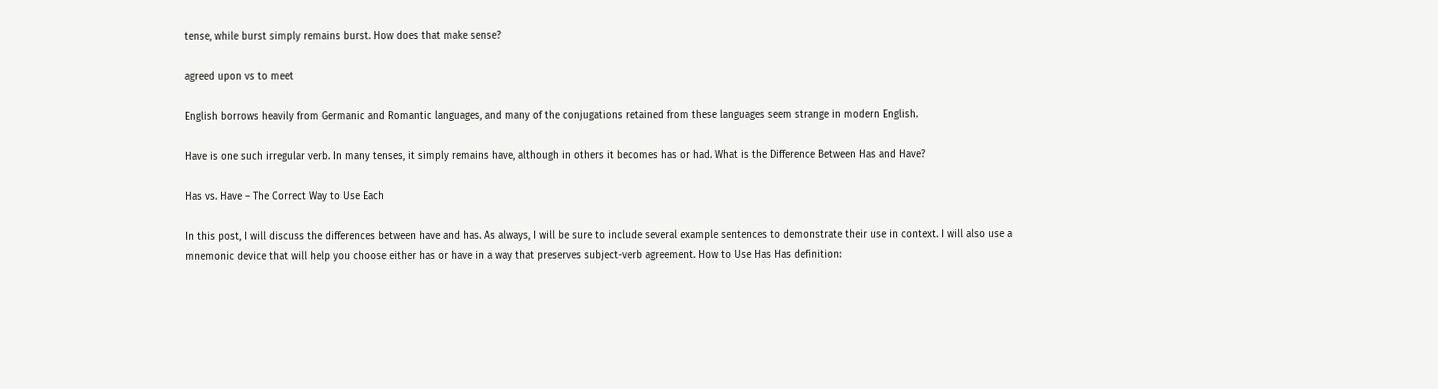tense, while burst simply remains burst. How does that make sense?

agreed upon vs to meet

English borrows heavily from Germanic and Romantic languages, and many of the conjugations retained from these languages seem strange in modern English.

Have is one such irregular verb. In many tenses, it simply remains have, although in others it becomes has or had. What is the Difference Between Has and Have?

Has vs. Have – The Correct Way to Use Each

In this post, I will discuss the differences between have and has. As always, I will be sure to include several example sentences to demonstrate their use in context. I will also use a mnemonic device that will help you choose either has or have in a way that preserves subject-verb agreement. How to Use Has Has definition: